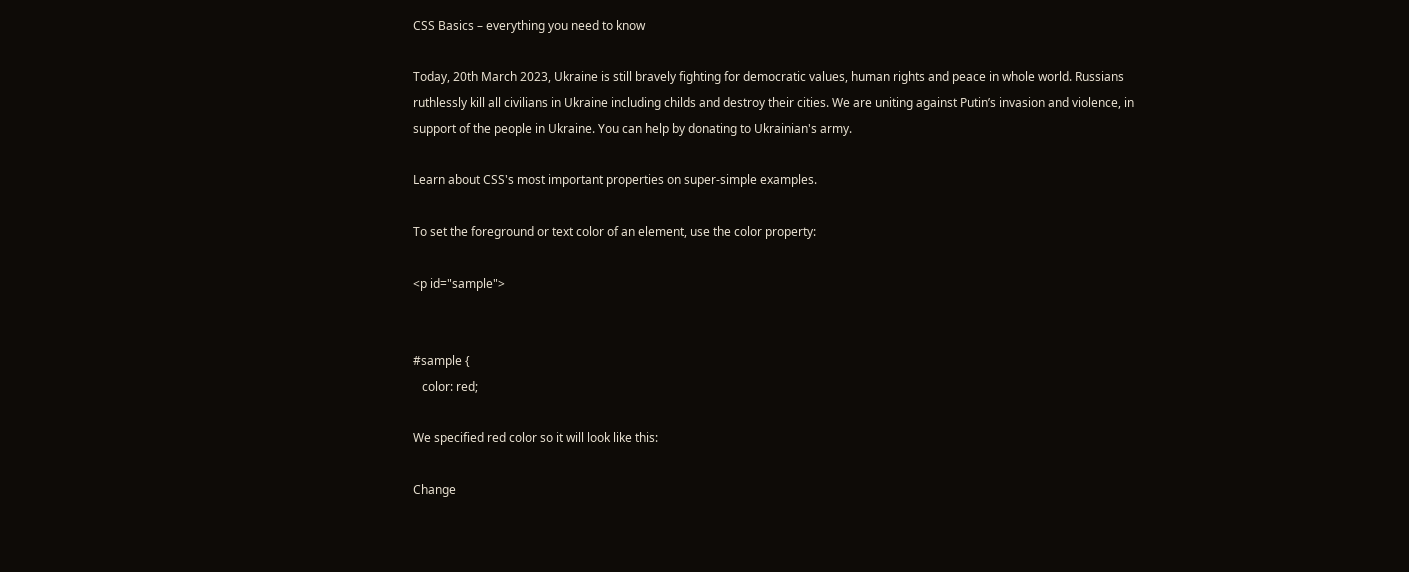CSS Basics – everything you need to know

Today, 20th March 2023, Ukraine is still bravely fighting for democratic values, human rights and peace in whole world. Russians ruthlessly kill all civilians in Ukraine including childs and destroy their cities. We are uniting against Putin’s invasion and violence, in support of the people in Ukraine. You can help by donating to Ukrainian's army.

Learn about CSS's most important properties on super-simple examples.

To set the foreground or text color of an element, use the color property:

<p id="sample">


#sample {
   color: red;

We specified red color so it will look like this:

Change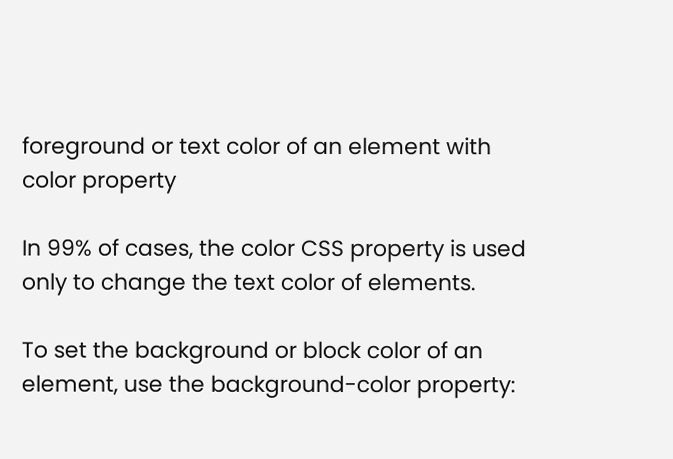foreground or text color of an element with color property

In 99% of cases, the color CSS property is used only to change the text color of elements.

To set the background or block color of an element, use the background-color property: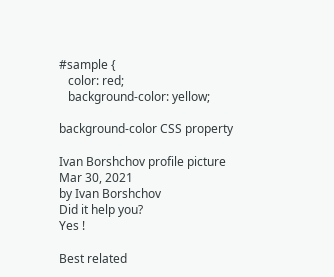#sample {
   color: red;
   background-color: yellow;

background-color CSS property

Ivan Borshchov profile picture
Mar 30, 2021
by Ivan Borshchov
Did it help you?
Yes !

Best related